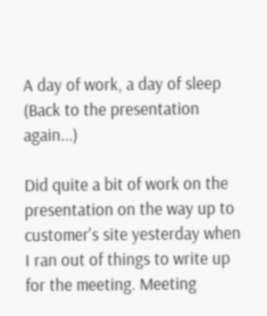A day of work, a day of sleep (Back to the presentation again...)

Did quite a bit of work on the presentation on the way up to customer's site yesterday when I ran out of things to write up for the meeting. Meeting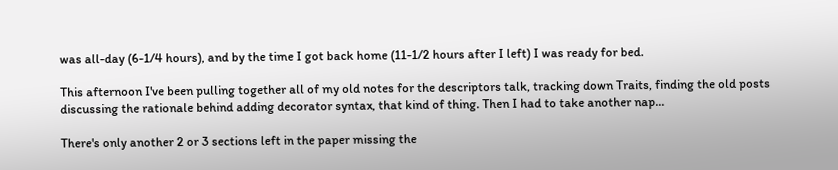was all-day (6-1/4 hours), and by the time I got back home (11-1/2 hours after I left) I was ready for bed.

This afternoon I've been pulling together all of my old notes for the descriptors talk, tracking down Traits, finding the old posts discussing the rationale behind adding decorator syntax, that kind of thing. Then I had to take another nap...

There's only another 2 or 3 sections left in the paper missing the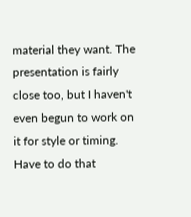material they want. The presentation is fairly close too, but I haven't even begun to work on it for style or timing. Have to do that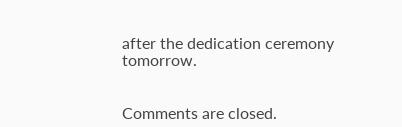after the dedication ceremony tomorrow.


Comments are closed.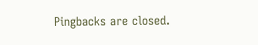Pingbacks are closed.